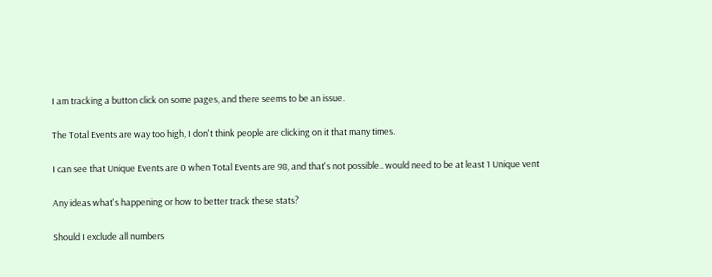I am tracking a button click on some pages, and there seems to be an issue.

The Total Events are way too high, I don't think people are clicking on it that many times.

I can see that Unique Events are 0 when Total Events are 98, and that's not possible.. would need to be at least 1 Unique vent

Any ideas what's happening or how to better track these stats?

Should I exclude all numbers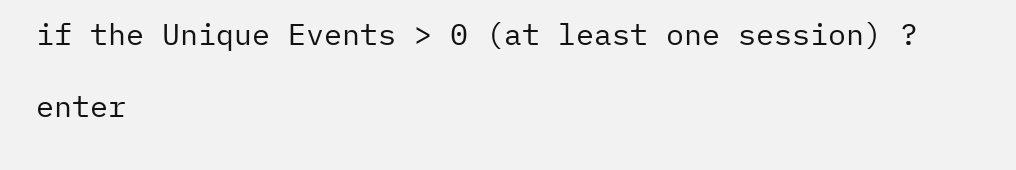if the Unique Events > 0 (at least one session) ?

enter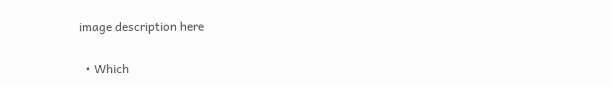image description here

  • Which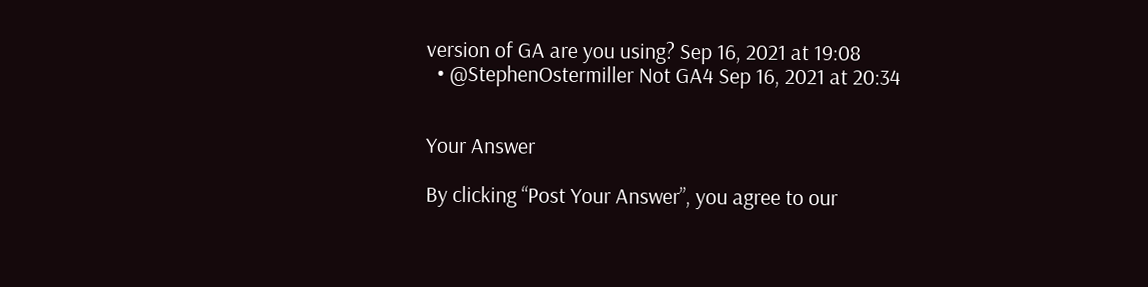version of GA are you using? Sep 16, 2021 at 19:08
  • @StephenOstermiller Not GA4 Sep 16, 2021 at 20:34


Your Answer

By clicking “Post Your Answer”, you agree to our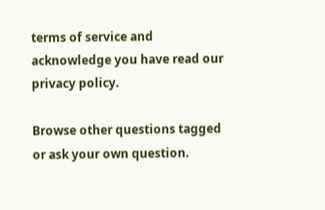terms of service and acknowledge you have read our privacy policy.

Browse other questions tagged or ask your own question.